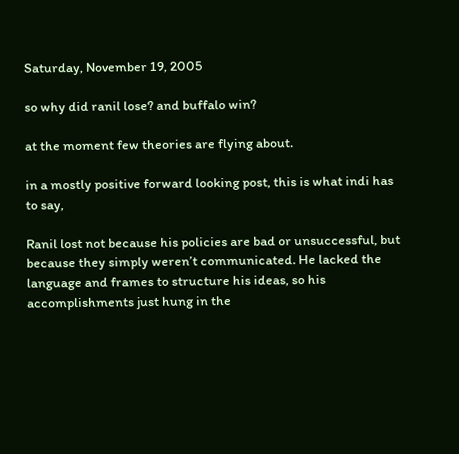Saturday, November 19, 2005

so why did ranil lose? and buffalo win?

at the moment few theories are flying about.

in a mostly positive forward looking post, this is what indi has to say,

Ranil lost not because his policies are bad or unsuccessful, but because they simply weren’t communicated. He lacked the language and frames to structure his ideas, so his accomplishments just hung in the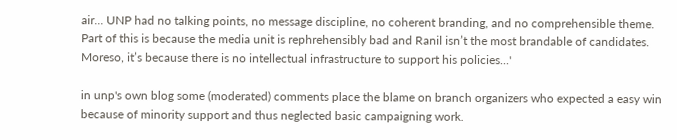air... UNP had no talking points, no message discipline, no coherent branding, and no comprehensible theme. Part of this is because the media unit is rephrehensibly bad and Ranil isn’t the most brandable of candidates. Moreso, it’s because there is no intellectual infrastructure to support his policies...'

in unp's own blog some (moderated) comments place the blame on branch organizers who expected a easy win because of minority support and thus neglected basic campaigning work.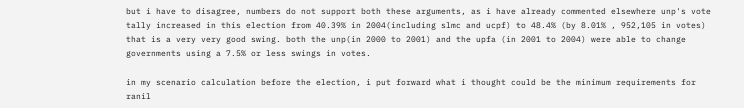but i have to disagree, numbers do not support both these arguments, as i have already commented elsewhere unp's vote tally increased in this election from 40.39% in 2004(including slmc and ucpf) to 48.4% (by 8.01% , 952,105 in votes) that is a very very good swing. both the unp(in 2000 to 2001) and the upfa (in 2001 to 2004) were able to change governments using a 7.5% or less swings in votes.

in my scenario calculation before the election, i put forward what i thought could be the minimum requirements for ranil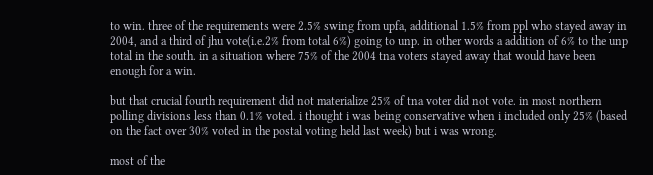to win. three of the requirements were 2.5% swing from upfa, additional 1.5% from ppl who stayed away in 2004, and a third of jhu vote(i.e.2% from total 6%) going to unp. in other words a addition of 6% to the unp total in the south. in a situation where 75% of the 2004 tna voters stayed away that would have been enough for a win.

but that crucial fourth requirement did not materialize 25% of tna voter did not vote. in most northern polling divisions less than 0.1% voted. i thought i was being conservative when i included only 25% (based on the fact over 30% voted in the postal voting held last week) but i was wrong.

most of the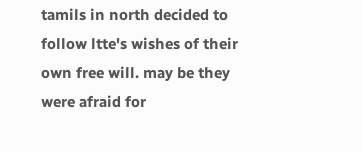tamils in north decided to follow ltte's wishes of their own free will. may be they were afraid for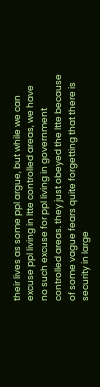their lives as some ppl argue, but while we can excuse ppl living in ltte controlled areas, we have no such excuse for ppl living in government controlled areas. they just obeyed the ltte because of some vague fears quite forgetting that there is security in large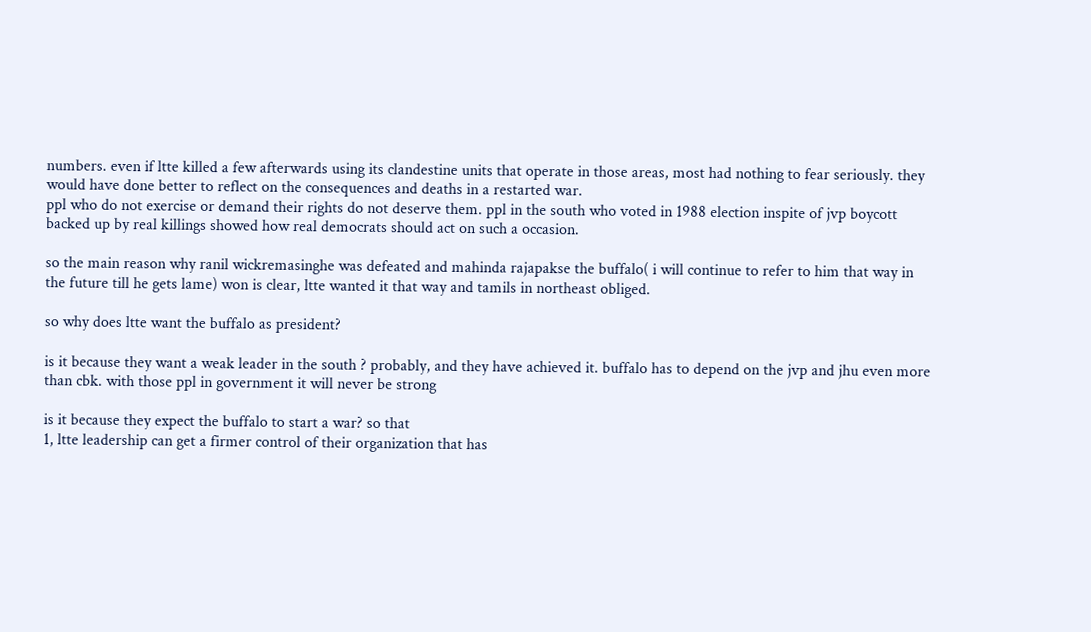numbers. even if ltte killed a few afterwards using its clandestine units that operate in those areas, most had nothing to fear seriously. they would have done better to reflect on the consequences and deaths in a restarted war.
ppl who do not exercise or demand their rights do not deserve them. ppl in the south who voted in 1988 election inspite of jvp boycott backed up by real killings showed how real democrats should act on such a occasion.

so the main reason why ranil wickremasinghe was defeated and mahinda rajapakse the buffalo( i will continue to refer to him that way in the future till he gets lame) won is clear, ltte wanted it that way and tamils in northeast obliged.

so why does ltte want the buffalo as president?

is it because they want a weak leader in the south ? probably, and they have achieved it. buffalo has to depend on the jvp and jhu even more than cbk. with those ppl in government it will never be strong

is it because they expect the buffalo to start a war? so that
1, ltte leadership can get a firmer control of their organization that has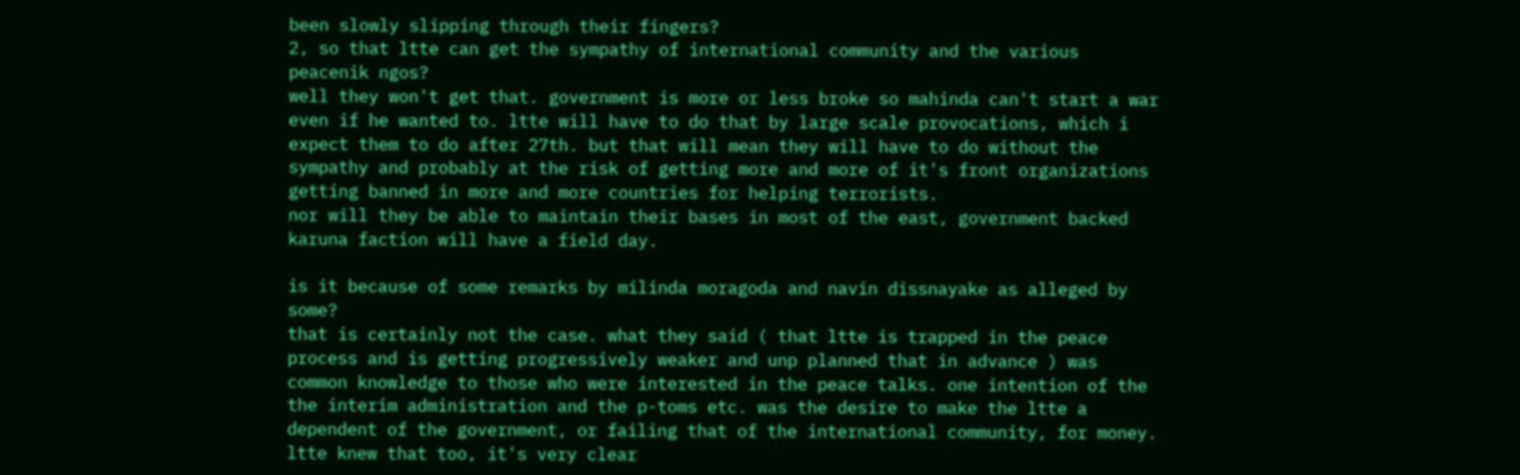been slowly slipping through their fingers?
2, so that ltte can get the sympathy of international community and the various peacenik ngos?
well they won't get that. government is more or less broke so mahinda can't start a war even if he wanted to. ltte will have to do that by large scale provocations, which i expect them to do after 27th. but that will mean they will have to do without the sympathy and probably at the risk of getting more and more of it's front organizations getting banned in more and more countries for helping terrorists.
nor will they be able to maintain their bases in most of the east, government backed karuna faction will have a field day.

is it because of some remarks by milinda moragoda and navin dissnayake as alleged by some?
that is certainly not the case. what they said ( that ltte is trapped in the peace process and is getting progressively weaker and unp planned that in advance ) was common knowledge to those who were interested in the peace talks. one intention of the the interim administration and the p-toms etc. was the desire to make the ltte a dependent of the government, or failing that of the international community, for money. ltte knew that too, it's very clear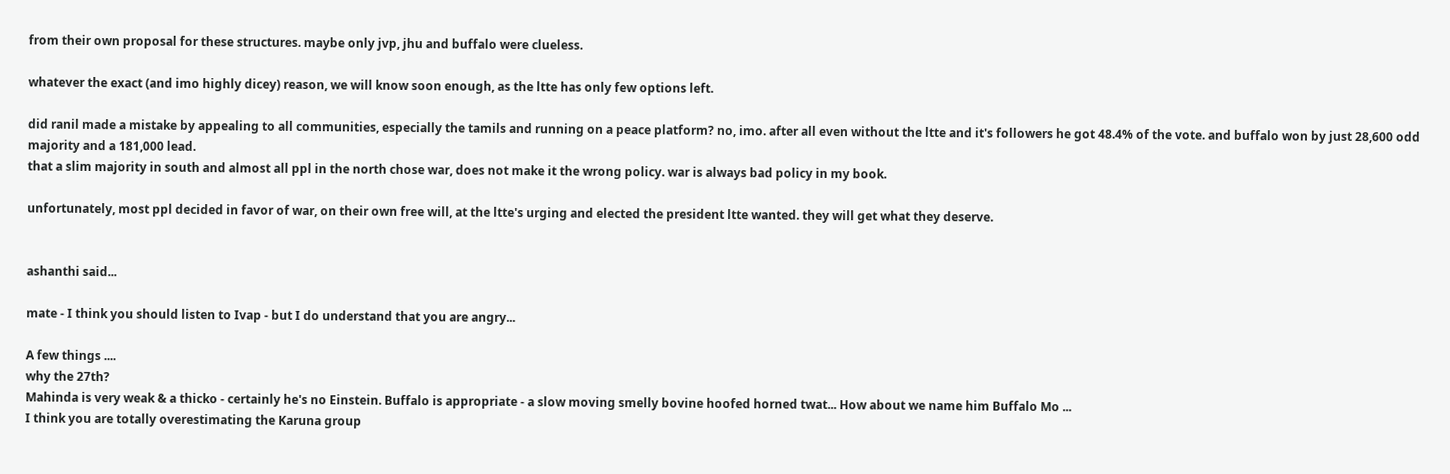from their own proposal for these structures. maybe only jvp, jhu and buffalo were clueless.

whatever the exact (and imo highly dicey) reason, we will know soon enough, as the ltte has only few options left.

did ranil made a mistake by appealing to all communities, especially the tamils and running on a peace platform? no, imo. after all even without the ltte and it's followers he got 48.4% of the vote. and buffalo won by just 28,600 odd majority and a 181,000 lead.
that a slim majority in south and almost all ppl in the north chose war, does not make it the wrong policy. war is always bad policy in my book.

unfortunately, most ppl decided in favor of war, on their own free will, at the ltte's urging and elected the president ltte wanted. they will get what they deserve.


ashanthi said...

mate - I think you should listen to Ivap - but I do understand that you are angry...

A few things ....
why the 27th?
Mahinda is very weak & a thicko - certainly he's no Einstein. Buffalo is appropriate - a slow moving smelly bovine hoofed horned twat... How about we name him Buffalo Mo ...
I think you are totally overestimating the Karuna group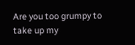Are you too grumpy to take up my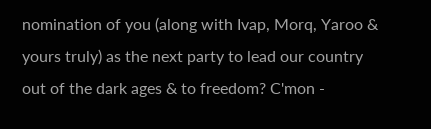nomination of you (along with Ivap, Morq, Yaroo & yours truly) as the next party to lead our country out of the dark ages & to freedom? C'mon -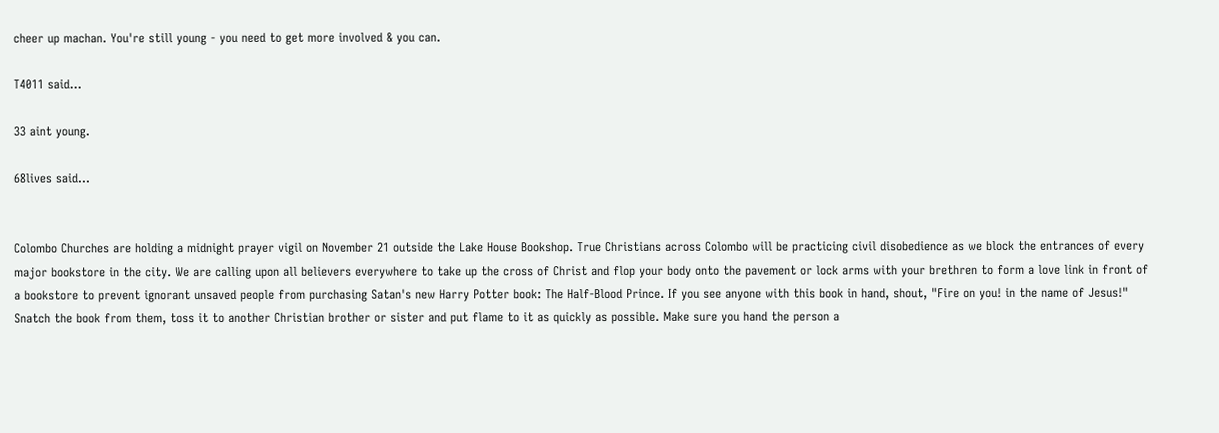cheer up machan. You're still young - you need to get more involved & you can.

T4011 said...

33 aint young.

68lives said...


Colombo Churches are holding a midnight prayer vigil on November 21 outside the Lake House Bookshop. True Christians across Colombo will be practicing civil disobedience as we block the entrances of every major bookstore in the city. We are calling upon all believers everywhere to take up the cross of Christ and flop your body onto the pavement or lock arms with your brethren to form a love link in front of a bookstore to prevent ignorant unsaved people from purchasing Satan's new Harry Potter book: The Half-Blood Prince. If you see anyone with this book in hand, shout, "Fire on you! in the name of Jesus!" Snatch the book from them, toss it to another Christian brother or sister and put flame to it as quickly as possible. Make sure you hand the person a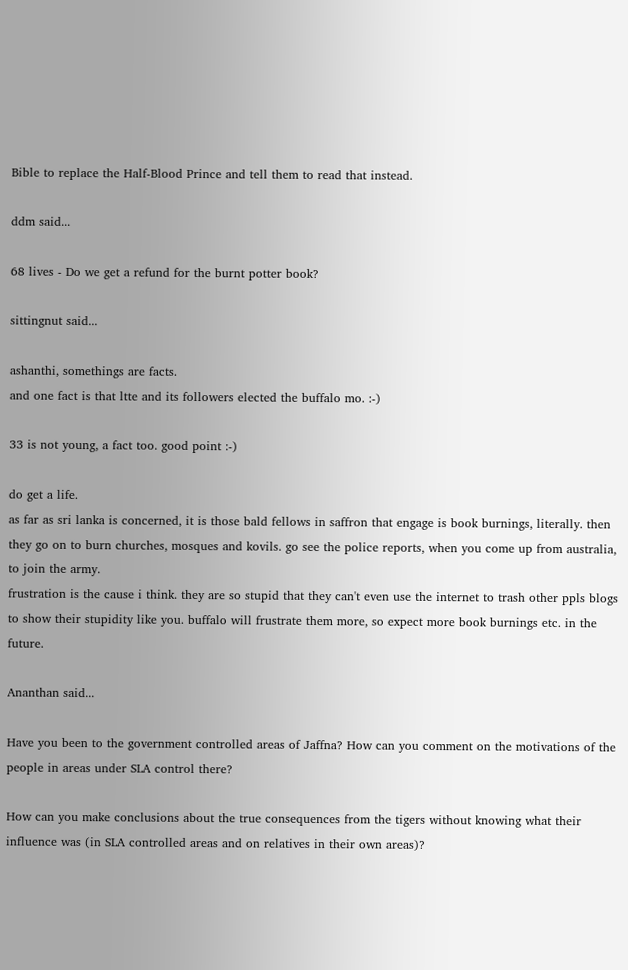Bible to replace the Half-Blood Prince and tell them to read that instead.

ddm said...

68 lives - Do we get a refund for the burnt potter book?

sittingnut said...

ashanthi, somethings are facts.
and one fact is that ltte and its followers elected the buffalo mo. :-)

33 is not young, a fact too. good point :-)

do get a life.
as far as sri lanka is concerned, it is those bald fellows in saffron that engage is book burnings, literally. then they go on to burn churches, mosques and kovils. go see the police reports, when you come up from australia, to join the army.
frustration is the cause i think. they are so stupid that they can't even use the internet to trash other ppls blogs to show their stupidity like you. buffalo will frustrate them more, so expect more book burnings etc. in the future.

Ananthan said...

Have you been to the government controlled areas of Jaffna? How can you comment on the motivations of the people in areas under SLA control there?

How can you make conclusions about the true consequences from the tigers without knowing what their influence was (in SLA controlled areas and on relatives in their own areas)?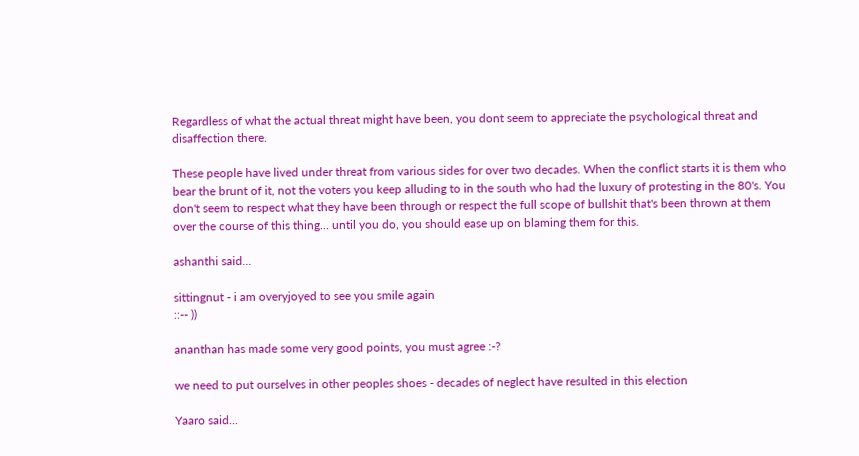Regardless of what the actual threat might have been, you dont seem to appreciate the psychological threat and disaffection there.

These people have lived under threat from various sides for over two decades. When the conflict starts it is them who bear the brunt of it, not the voters you keep alluding to in the south who had the luxury of protesting in the 80's. You don't seem to respect what they have been through or respect the full scope of bullshit that's been thrown at them over the course of this thing... until you do, you should ease up on blaming them for this.

ashanthi said...

sittingnut - i am overyjoyed to see you smile again
::-- ))

ananthan has made some very good points, you must agree :-?

we need to put ourselves in other peoples shoes - decades of neglect have resulted in this election

Yaaro said...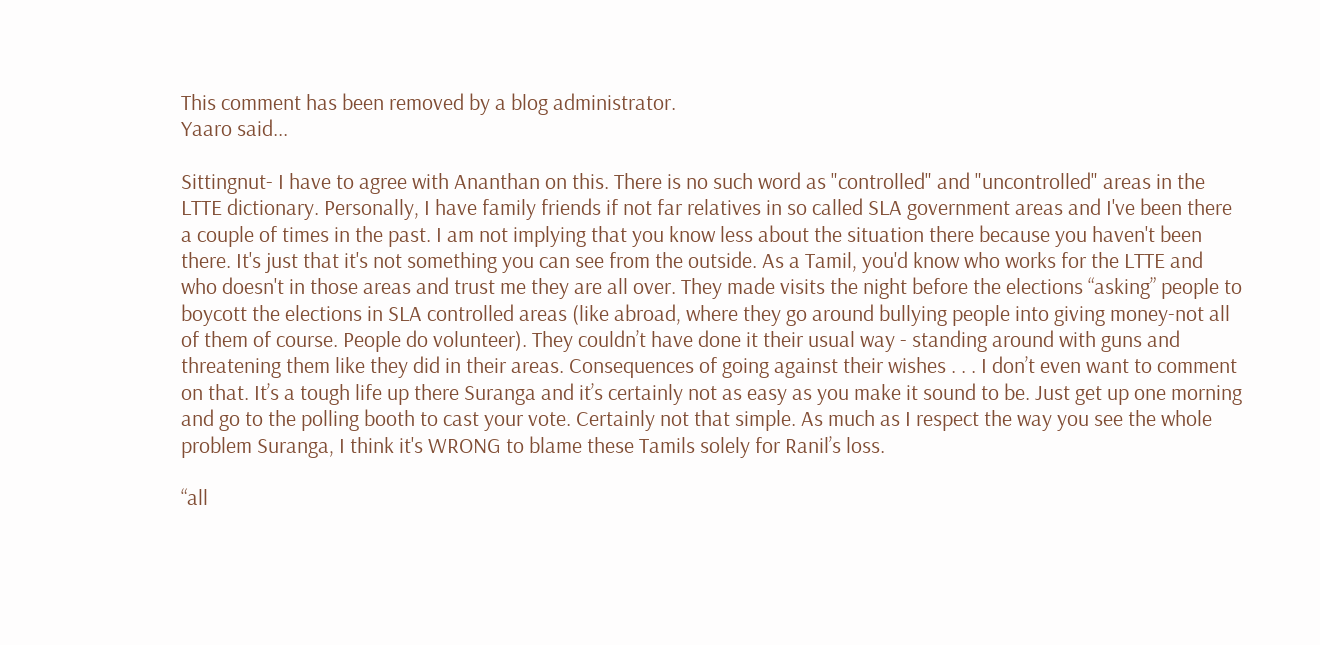This comment has been removed by a blog administrator.
Yaaro said...

Sittingnut- I have to agree with Ananthan on this. There is no such word as "controlled" and "uncontrolled" areas in the LTTE dictionary. Personally, I have family friends if not far relatives in so called SLA government areas and I've been there a couple of times in the past. I am not implying that you know less about the situation there because you haven't been there. It's just that it's not something you can see from the outside. As a Tamil, you'd know who works for the LTTE and who doesn't in those areas and trust me they are all over. They made visits the night before the elections “asking” people to boycott the elections in SLA controlled areas (like abroad, where they go around bullying people into giving money-not all of them of course. People do volunteer). They couldn’t have done it their usual way - standing around with guns and threatening them like they did in their areas. Consequences of going against their wishes . . . I don’t even want to comment on that. It’s a tough life up there Suranga and it’s certainly not as easy as you make it sound to be. Just get up one morning and go to the polling booth to cast your vote. Certainly not that simple. As much as I respect the way you see the whole problem Suranga, I think it's WRONG to blame these Tamils solely for Ranil’s loss.

“all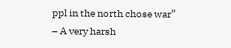ppl in the north chose war” – A very harsh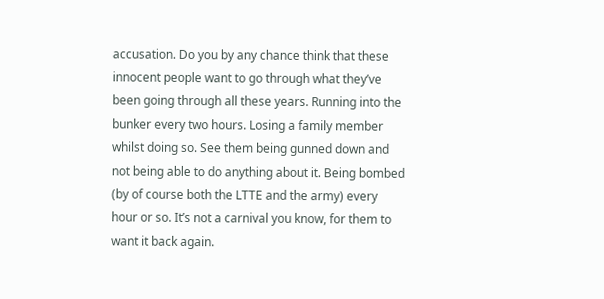accusation. Do you by any chance think that these innocent people want to go through what they’ve been going through all these years. Running into the bunker every two hours. Losing a family member whilst doing so. See them being gunned down and not being able to do anything about it. Being bombed (by of course both the LTTE and the army) every hour or so. It’s not a carnival you know, for them to want it back again.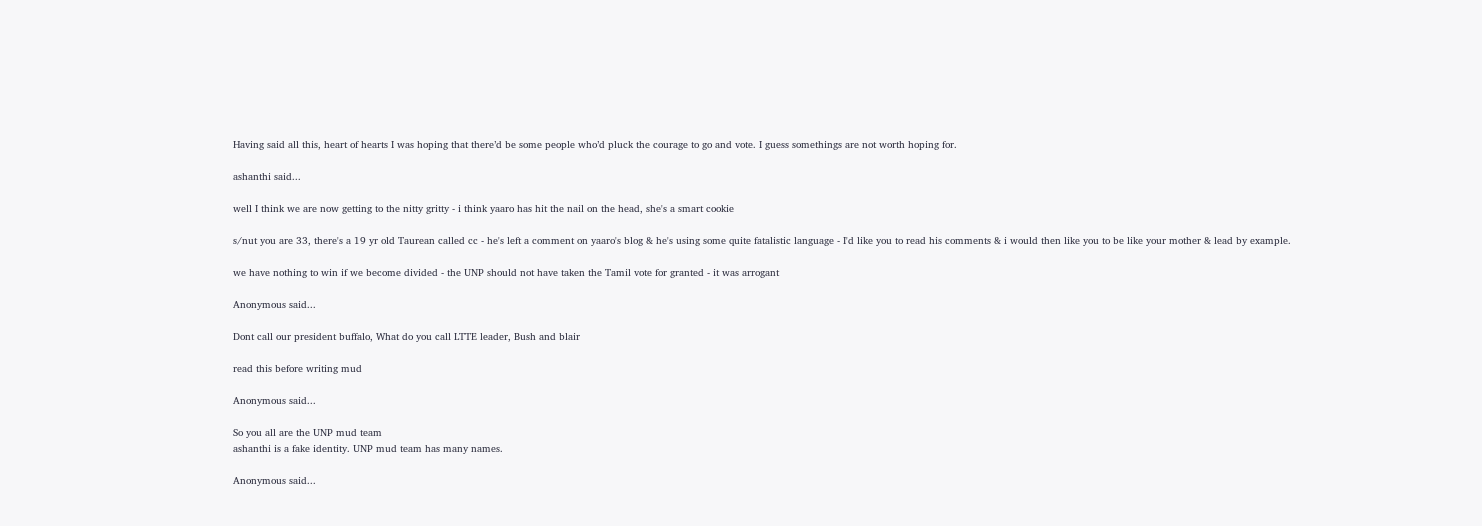Having said all this, heart of hearts I was hoping that there’d be some people who’d pluck the courage to go and vote. I guess somethings are not worth hoping for.

ashanthi said...

well I think we are now getting to the nitty gritty - i think yaaro has hit the nail on the head, she's a smart cookie

s/nut you are 33, there's a 19 yr old Taurean called cc - he's left a comment on yaaro's blog & he's using some quite fatalistic language - I'd like you to read his comments & i would then like you to be like your mother & lead by example.

we have nothing to win if we become divided - the UNP should not have taken the Tamil vote for granted - it was arrogant

Anonymous said...

Dont call our president buffalo, What do you call LTTE leader, Bush and blair

read this before writing mud

Anonymous said...

So you all are the UNP mud team
ashanthi is a fake identity. UNP mud team has many names.

Anonymous said...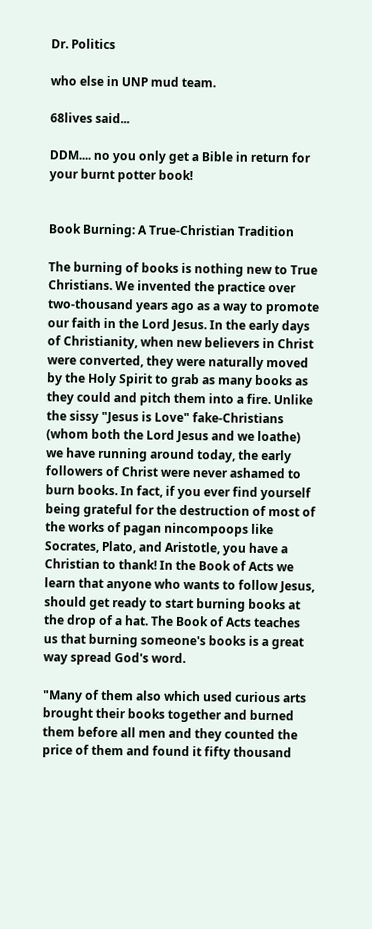Dr. Politics

who else in UNP mud team.

68lives said...

DDM.... no you only get a Bible in return for your burnt potter book!


Book Burning: A True-Christian Tradition

The burning of books is nothing new to True Christians. We invented the practice over two-thousand years ago as a way to promote our faith in the Lord Jesus. In the early days of Christianity, when new believers in Christ were converted, they were naturally moved by the Holy Spirit to grab as many books as they could and pitch them into a fire. Unlike the sissy "Jesus is Love" fake-Christians (whom both the Lord Jesus and we loathe) we have running around today, the early followers of Christ were never ashamed to burn books. In fact, if you ever find yourself being grateful for the destruction of most of the works of pagan nincompoops like Socrates, Plato, and Aristotle, you have a Christian to thank! In the Book of Acts we learn that anyone who wants to follow Jesus, should get ready to start burning books at the drop of a hat. The Book of Acts teaches us that burning someone's books is a great way spread God's word.

"Many of them also which used curious arts brought their books together and burned them before all men and they counted the price of them and found it fifty thousand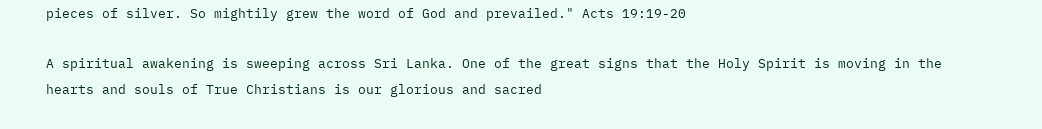pieces of silver. So mightily grew the word of God and prevailed." Acts 19:19-20

A spiritual awakening is sweeping across Sri Lanka. One of the great signs that the Holy Spirit is moving in the hearts and souls of True Christians is our glorious and sacred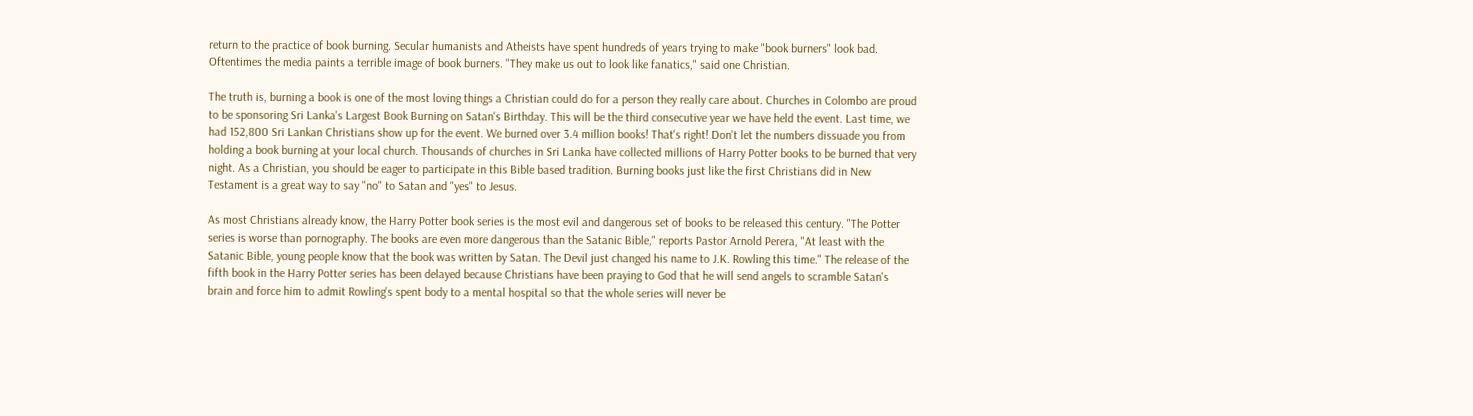return to the practice of book burning. Secular humanists and Atheists have spent hundreds of years trying to make "book burners" look bad. Oftentimes the media paints a terrible image of book burners. "They make us out to look like fanatics," said one Christian.

The truth is, burning a book is one of the most loving things a Christian could do for a person they really care about. Churches in Colombo are proud to be sponsoring Sri Lanka's Largest Book Burning on Satan's Birthday. This will be the third consecutive year we have held the event. Last time, we had 152,800 Sri Lankan Christians show up for the event. We burned over 3.4 million books! That's right! Don't let the numbers dissuade you from holding a book burning at your local church. Thousands of churches in Sri Lanka have collected millions of Harry Potter books to be burned that very night. As a Christian, you should be eager to participate in this Bible based tradition. Burning books just like the first Christians did in New Testament is a great way to say "no" to Satan and "yes" to Jesus.

As most Christians already know, the Harry Potter book series is the most evil and dangerous set of books to be released this century. "The Potter series is worse than pornography. The books are even more dangerous than the Satanic Bible," reports Pastor Arnold Perera, "At least with the Satanic Bible, young people know that the book was written by Satan. The Devil just changed his name to J.K. Rowling this time." The release of the fifth book in the Harry Potter series has been delayed because Christians have been praying to God that he will send angels to scramble Satan's brain and force him to admit Rowling's spent body to a mental hospital so that the whole series will never be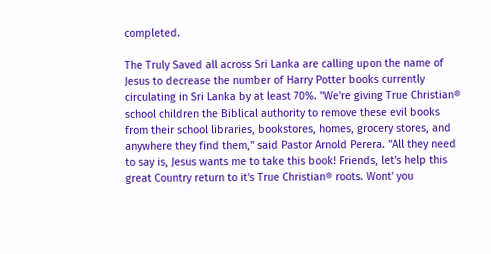completed.

The Truly Saved all across Sri Lanka are calling upon the name of Jesus to decrease the number of Harry Potter books currently circulating in Sri Lanka by at least 70%. "We're giving True Christian® school children the Biblical authority to remove these evil books from their school libraries, bookstores, homes, grocery stores, and anywhere they find them," said Pastor Arnold Perera. "All they need to say is, Jesus wants me to take this book! Friends, let's help this great Country return to it's True Christian® roots. Wont' you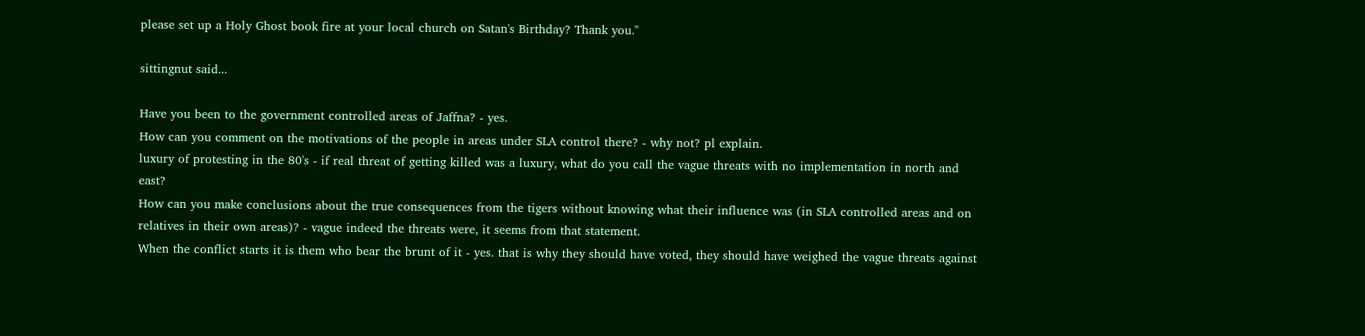please set up a Holy Ghost book fire at your local church on Satan's Birthday? Thank you."

sittingnut said...

Have you been to the government controlled areas of Jaffna? - yes.
How can you comment on the motivations of the people in areas under SLA control there? - why not? pl explain.
luxury of protesting in the 80's - if real threat of getting killed was a luxury, what do you call the vague threats with no implementation in north and east?
How can you make conclusions about the true consequences from the tigers without knowing what their influence was (in SLA controlled areas and on relatives in their own areas)? - vague indeed the threats were, it seems from that statement.
When the conflict starts it is them who bear the brunt of it - yes. that is why they should have voted, they should have weighed the vague threats against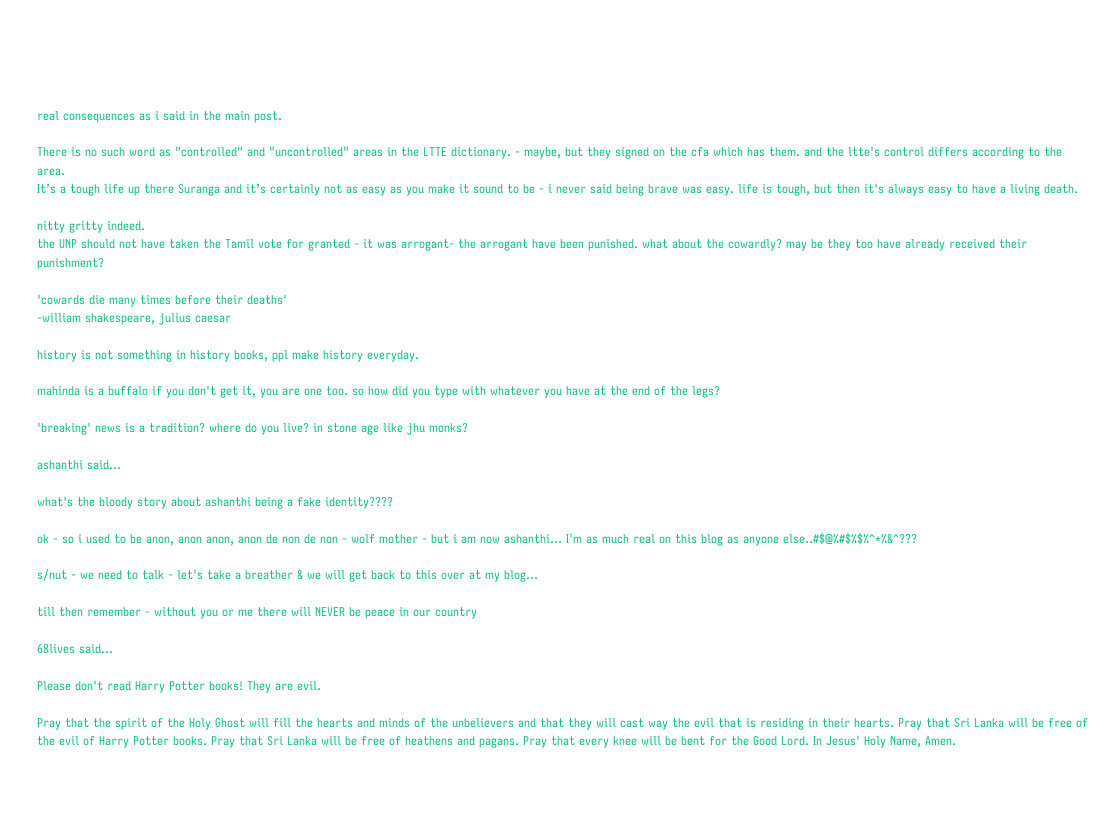real consequences as i said in the main post.

There is no such word as "controlled" and "uncontrolled" areas in the LTTE dictionary. - maybe, but they signed on the cfa which has them. and the ltte's control differs according to the area.
It’s a tough life up there Suranga and it’s certainly not as easy as you make it sound to be - i never said being brave was easy. life is tough, but then it's always easy to have a living death.

nitty gritty indeed.
the UNP should not have taken the Tamil vote for granted - it was arrogant- the arrogant have been punished. what about the cowardly? may be they too have already received their punishment?

'cowards die many times before their deaths'
-william shakespeare, julius caesar

history is not something in history books, ppl make history everyday.

mahinda is a buffalo if you don't get it, you are one too. so how did you type with whatever you have at the end of the legs?

'breaking' news is a tradition? where do you live? in stone age like jhu monks?

ashanthi said...

what's the bloody story about ashanthi being a fake identity????

ok - so i used to be anon, anon anon, anon de non de non - wolf mother - but i am now ashanthi... I'm as much real on this blog as anyone else..#$@%#$%$%^*%&^???

s/nut - we need to talk - let's take a breather & we will get back to this over at my blog...

till then remember - without you or me there will NEVER be peace in our country

68lives said...

Please don't read Harry Potter books! They are evil.

Pray that the spirit of the Holy Ghost will fill the hearts and minds of the unbelievers and that they will cast way the evil that is residing in their hearts. Pray that Sri Lanka will be free of the evil of Harry Potter books. Pray that Sri Lanka will be free of heathens and pagans. Pray that every knee will be bent for the Good Lord. In Jesus' Holy Name, Amen.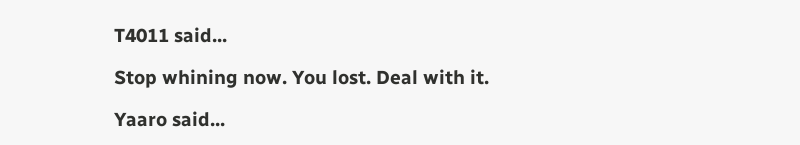T4011 said...

Stop whining now. You lost. Deal with it.

Yaaro said...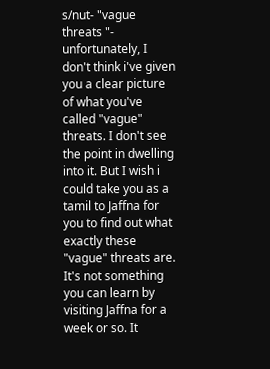s/nut- "vague threats "- unfortunately, I don't think i've given you a clear picture of what you've called "vague" threats. I don't see the point in dwelling into it. But I wish i could take you as a tamil to Jaffna for you to find out what exactly these "vague" threats are. It's not something you can learn by visiting Jaffna for a week or so. It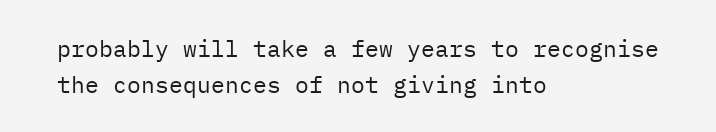probably will take a few years to recognise the consequences of not giving into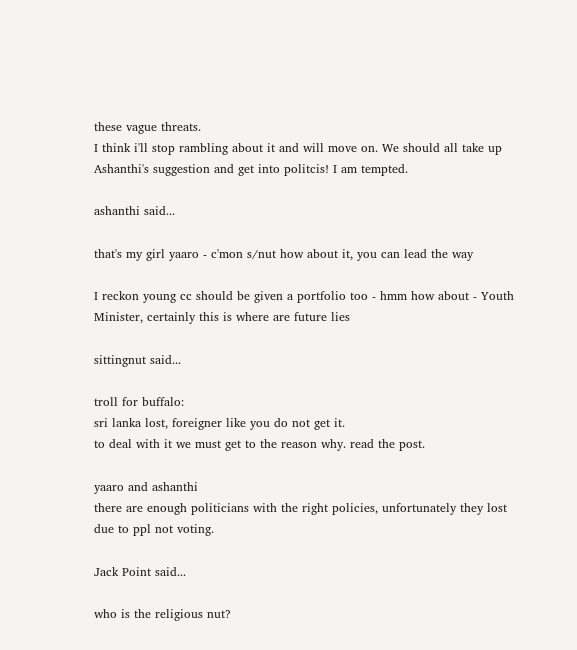these vague threats.
I think i'll stop rambling about it and will move on. We should all take up Ashanthi's suggestion and get into politcis! I am tempted.

ashanthi said...

that's my girl yaaro - c'mon s/nut how about it, you can lead the way

I reckon young cc should be given a portfolio too - hmm how about - Youth Minister, certainly this is where are future lies

sittingnut said...

troll for buffalo:
sri lanka lost, foreigner like you do not get it.
to deal with it we must get to the reason why. read the post.

yaaro and ashanthi
there are enough politicians with the right policies, unfortunately they lost due to ppl not voting.

Jack Point said...

who is the religious nut?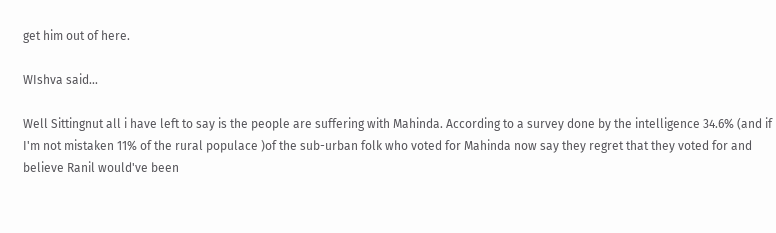get him out of here.

WIshva said...

Well Sittingnut all i have left to say is the people are suffering with Mahinda. According to a survey done by the intelligence 34.6% (and if I'm not mistaken 11% of the rural populace )of the sub-urban folk who voted for Mahinda now say they regret that they voted for and believe Ranil would've been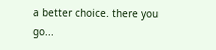a better choice. there you go...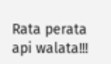Rata perata api walata!!!